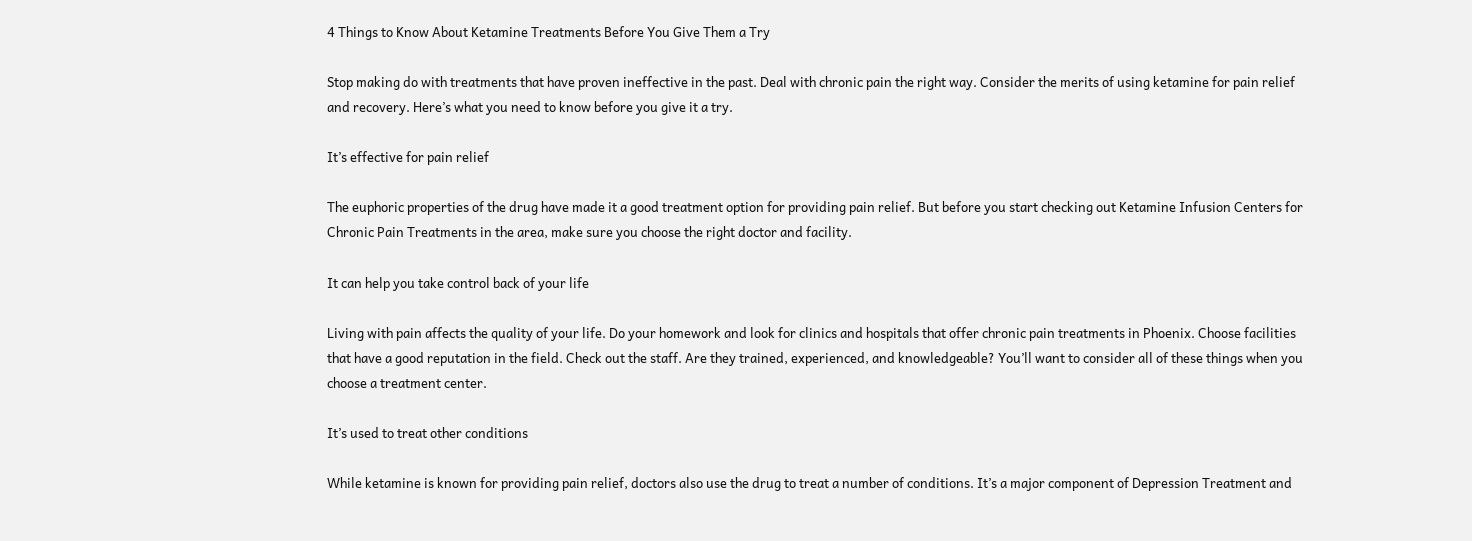4 Things to Know About Ketamine Treatments Before You Give Them a Try

Stop making do with treatments that have proven ineffective in the past. Deal with chronic pain the right way. Consider the merits of using ketamine for pain relief and recovery. Here’s what you need to know before you give it a try.

It’s effective for pain relief

The euphoric properties of the drug have made it a good treatment option for providing pain relief. But before you start checking out Ketamine Infusion Centers for Chronic Pain Treatments in the area, make sure you choose the right doctor and facility.

It can help you take control back of your life

Living with pain affects the quality of your life. Do your homework and look for clinics and hospitals that offer chronic pain treatments in Phoenix. Choose facilities that have a good reputation in the field. Check out the staff. Are they trained, experienced, and knowledgeable? You’ll want to consider all of these things when you choose a treatment center.

It’s used to treat other conditions

While ketamine is known for providing pain relief, doctors also use the drug to treat a number of conditions. It’s a major component of Depression Treatment and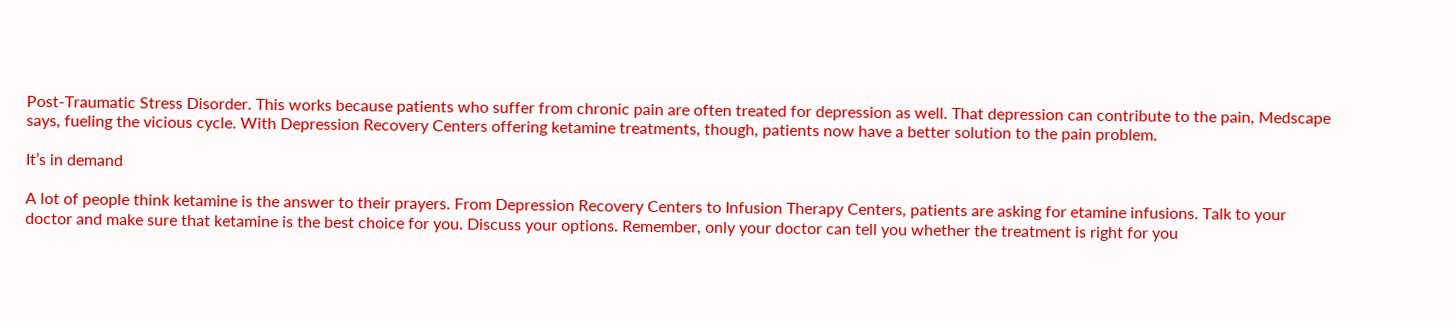Post-Traumatic Stress Disorder. This works because patients who suffer from chronic pain are often treated for depression as well. That depression can contribute to the pain, Medscape says, fueling the vicious cycle. With Depression Recovery Centers offering ketamine treatments, though, patients now have a better solution to the pain problem.

It’s in demand

A lot of people think ketamine is the answer to their prayers. From Depression Recovery Centers to Infusion Therapy Centers, patients are asking for etamine infusions. Talk to your doctor and make sure that ketamine is the best choice for you. Discuss your options. Remember, only your doctor can tell you whether the treatment is right for you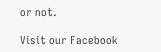or not.

Visit our Facebook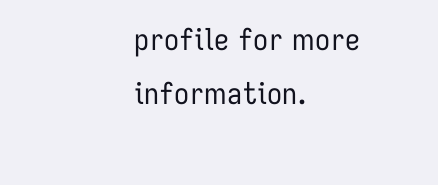profile for more information.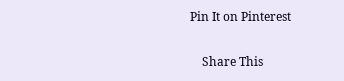Pin It on Pinterest

    Share This